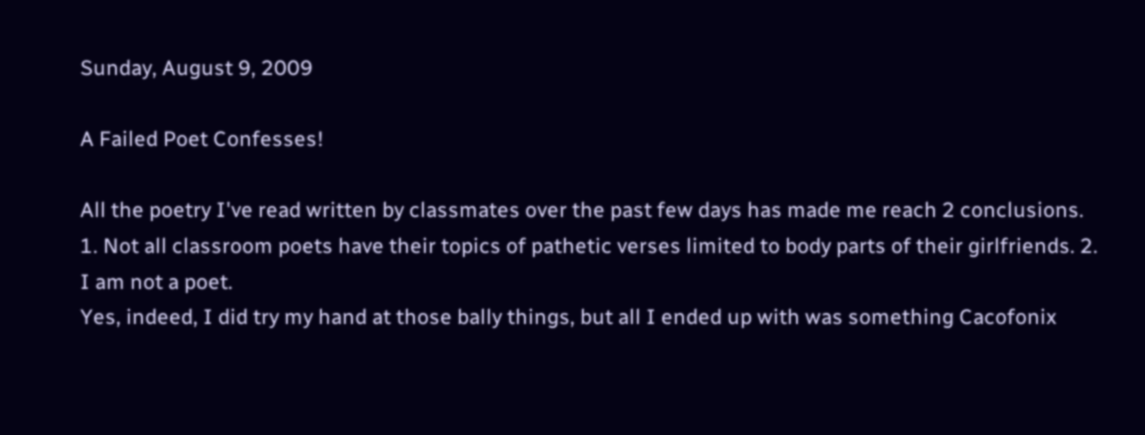Sunday, August 9, 2009

A Failed Poet Confesses!

All the poetry I've read written by classmates over the past few days has made me reach 2 conclusions. 1. Not all classroom poets have their topics of pathetic verses limited to body parts of their girlfriends. 2. I am not a poet.
Yes, indeed, I did try my hand at those bally things, but all I ended up with was something Cacofonix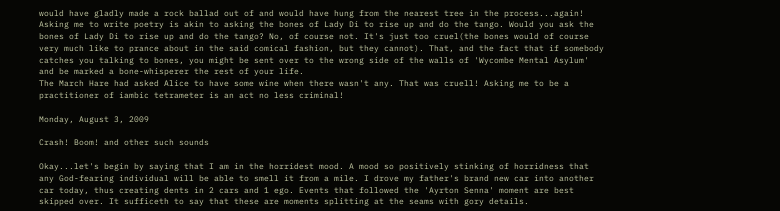would have gladly made a rock ballad out of and would have hung from the nearest tree in the process...again!
Asking me to write poetry is akin to asking the bones of Lady Di to rise up and do the tango. Would you ask the bones of Lady Di to rise up and do the tango? No, of course not. It's just too cruel(the bones would of course very much like to prance about in the said comical fashion, but they cannot). That, and the fact that if somebody catches you talking to bones, you might be sent over to the wrong side of the walls of 'Wycombe Mental Asylum' and be marked a bone-whisperer the rest of your life.
The March Hare had asked Alice to have some wine when there wasn't any. That was cruell! Asking me to be a practitioner of iambic tetrameter is an act no less criminal!

Monday, August 3, 2009

Crash! Boom! and other such sounds

Okay...let's begin by saying that I am in the horridest mood. A mood so positively stinking of horridness that any God-fearing individual will be able to smell it from a mile. I drove my father's brand new car into another car today, thus creating dents in 2 cars and 1 ego. Events that followed the 'Ayrton Senna' moment are best skipped over. It sufficeth to say that these are moments splitting at the seams with gory details.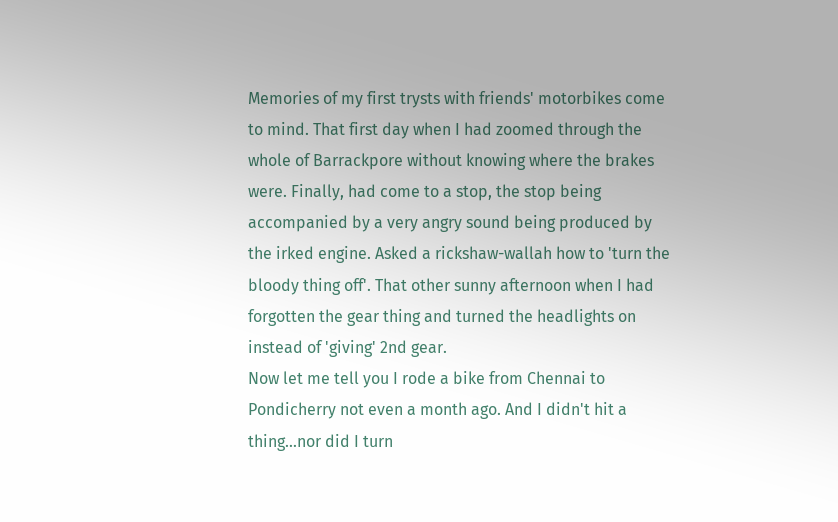Memories of my first trysts with friends' motorbikes come to mind. That first day when I had zoomed through the whole of Barrackpore without knowing where the brakes were. Finally, had come to a stop, the stop being accompanied by a very angry sound being produced by the irked engine. Asked a rickshaw-wallah how to 'turn the bloody thing off'. That other sunny afternoon when I had forgotten the gear thing and turned the headlights on instead of 'giving' 2nd gear.
Now let me tell you I rode a bike from Chennai to Pondicherry not even a month ago. And I didn't hit a thing...nor did I turn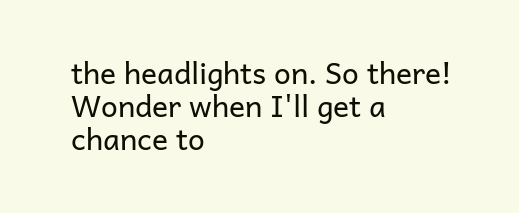the headlights on. So there!
Wonder when I'll get a chance to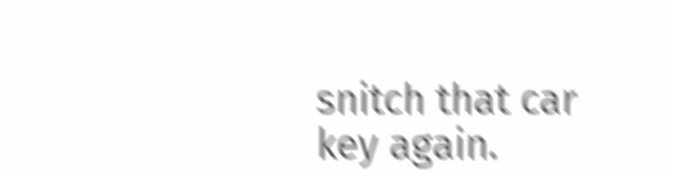snitch that car key again.